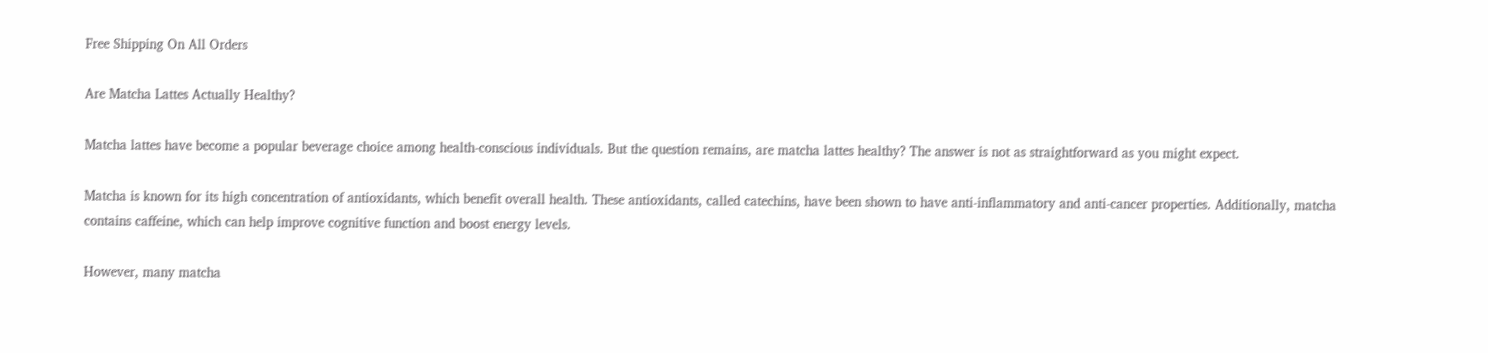Free Shipping On All Orders

Are Matcha Lattes Actually Healthy?

Matcha lattes have become a popular beverage choice among health-conscious individuals. But the question remains, are matcha lattes healthy? The answer is not as straightforward as you might expect.

Matcha is known for its high concentration of antioxidants, which benefit overall health. These antioxidants, called catechins, have been shown to have anti-inflammatory and anti-cancer properties. Additionally, matcha contains caffeine, which can help improve cognitive function and boost energy levels.

However, many matcha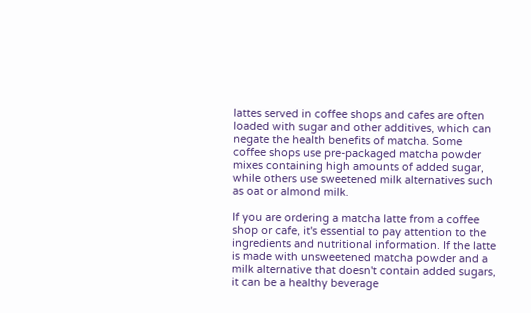lattes served in coffee shops and cafes are often loaded with sugar and other additives, which can negate the health benefits of matcha. Some coffee shops use pre-packaged matcha powder mixes containing high amounts of added sugar, while others use sweetened milk alternatives such as oat or almond milk.

If you are ordering a matcha latte from a coffee shop or cafe, it's essential to pay attention to the ingredients and nutritional information. If the latte is made with unsweetened matcha powder and a milk alternative that doesn't contain added sugars, it can be a healthy beverage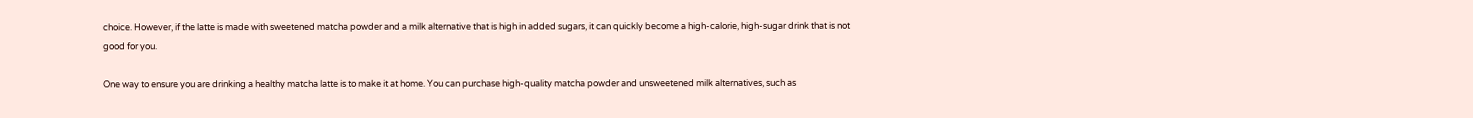choice. However, if the latte is made with sweetened matcha powder and a milk alternative that is high in added sugars, it can quickly become a high-calorie, high-sugar drink that is not good for you.

One way to ensure you are drinking a healthy matcha latte is to make it at home. You can purchase high-quality matcha powder and unsweetened milk alternatives, such as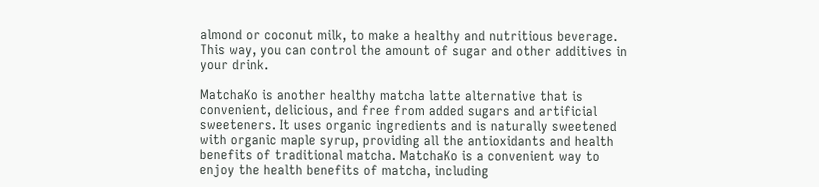almond or coconut milk, to make a healthy and nutritious beverage. This way, you can control the amount of sugar and other additives in your drink.

MatchaKo is another healthy matcha latte alternative that is convenient, delicious, and free from added sugars and artificial sweeteners. It uses organic ingredients and is naturally sweetened with organic maple syrup, providing all the antioxidants and health benefits of traditional matcha. MatchaKo is a convenient way to enjoy the health benefits of matcha, including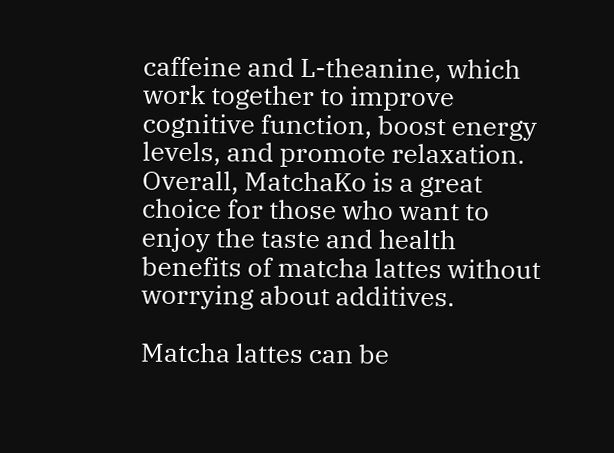caffeine and L-theanine, which work together to improve cognitive function, boost energy levels, and promote relaxation. Overall, MatchaKo is a great choice for those who want to enjoy the taste and health benefits of matcha lattes without worrying about additives.

Matcha lattes can be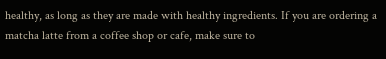healthy, as long as they are made with healthy ingredients. If you are ordering a matcha latte from a coffee shop or cafe, make sure to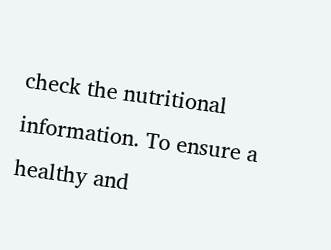check the nutritional information. To ensure a healthy and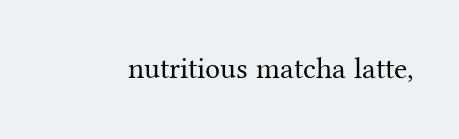nutritious matcha latte,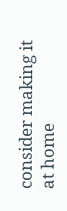consider making it at home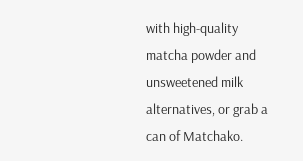with high-quality matcha powder and unsweetened milk alternatives, or grab a can of Matchako.